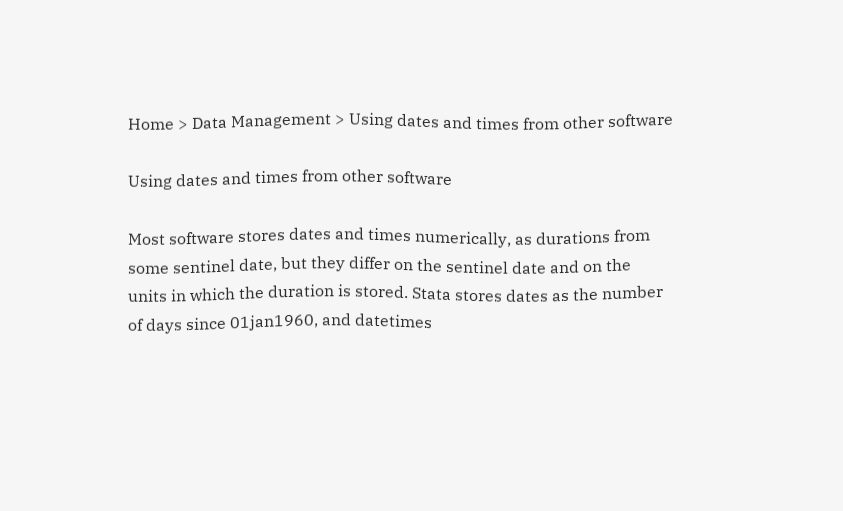Home > Data Management > Using dates and times from other software

Using dates and times from other software

Most software stores dates and times numerically, as durations from some sentinel date, but they differ on the sentinel date and on the units in which the duration is stored. Stata stores dates as the number of days since 01jan1960, and datetimes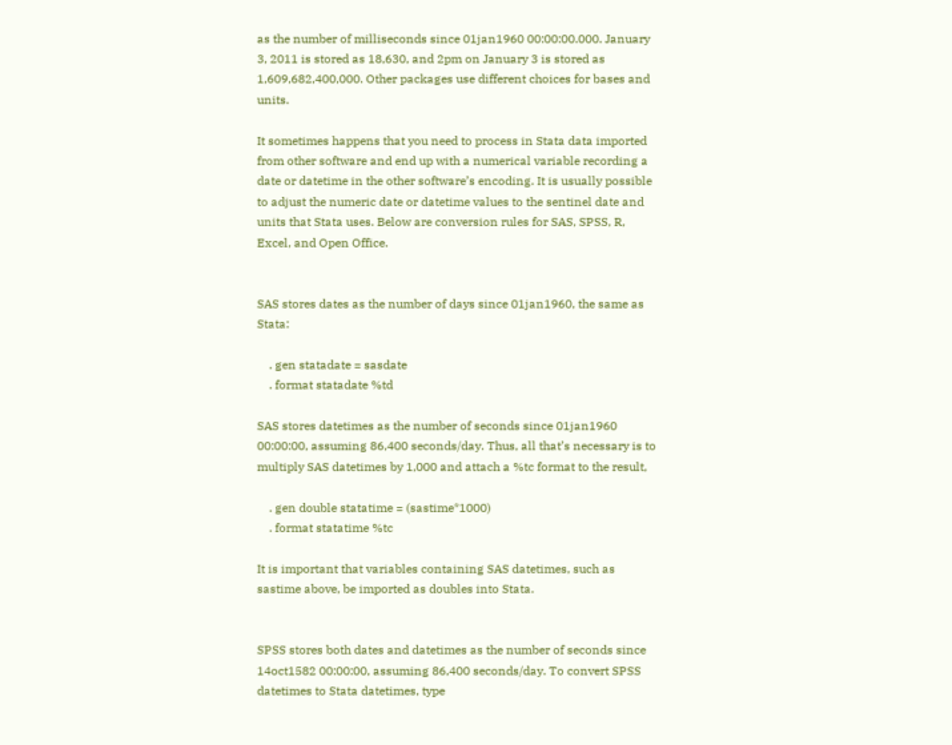as the number of milliseconds since 01jan1960 00:00:00.000. January 3, 2011 is stored as 18,630, and 2pm on January 3 is stored as 1,609,682,400,000. Other packages use different choices for bases and units.

It sometimes happens that you need to process in Stata data imported from other software and end up with a numerical variable recording a date or datetime in the other software’s encoding. It is usually possible to adjust the numeric date or datetime values to the sentinel date and units that Stata uses. Below are conversion rules for SAS, SPSS, R, Excel, and Open Office.


SAS stores dates as the number of days since 01jan1960, the same as Stata:

    . gen statadate = sasdate
    . format statadate %td

SAS stores datetimes as the number of seconds since 01jan1960 00:00:00, assuming 86,400 seconds/day. Thus, all that’s necessary is to multiply SAS datetimes by 1,000 and attach a %tc format to the result,

    . gen double statatime = (sastime*1000)
    . format statatime %tc

It is important that variables containing SAS datetimes, such as sastime above, be imported as doubles into Stata.


SPSS stores both dates and datetimes as the number of seconds since 14oct1582 00:00:00, assuming 86,400 seconds/day. To convert SPSS datetimes to Stata datetimes, type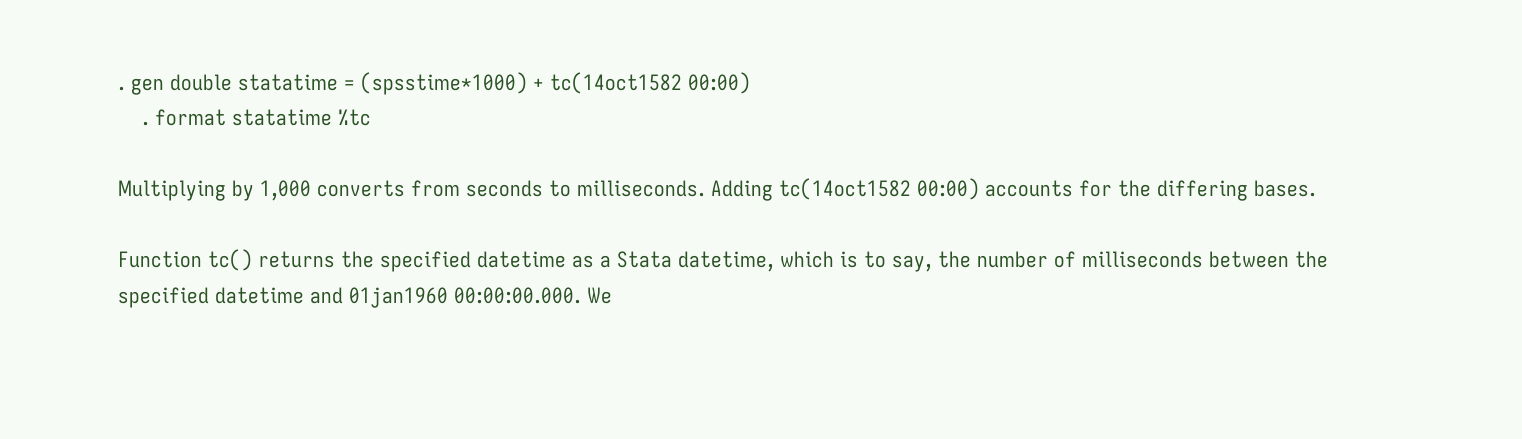. gen double statatime = (spsstime*1000) + tc(14oct1582 00:00)
    . format statatime %tc

Multiplying by 1,000 converts from seconds to milliseconds. Adding tc(14oct1582 00:00) accounts for the differing bases.

Function tc() returns the specified datetime as a Stata datetime, which is to say, the number of milliseconds between the specified datetime and 01jan1960 00:00:00.000. We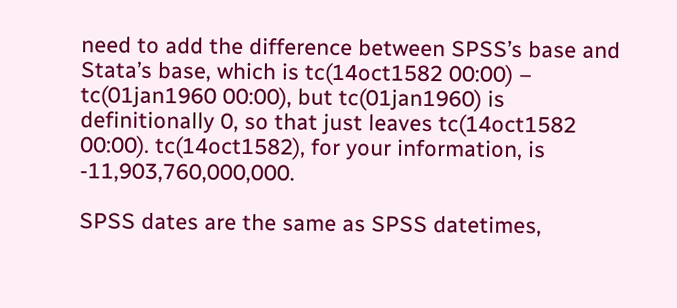need to add the difference between SPSS’s base and Stata’s base, which is tc(14oct1582 00:00) – tc(01jan1960 00:00), but tc(01jan1960) is definitionally 0, so that just leaves tc(14oct1582 00:00). tc(14oct1582), for your information, is -11,903,760,000,000.

SPSS dates are the same as SPSS datetimes,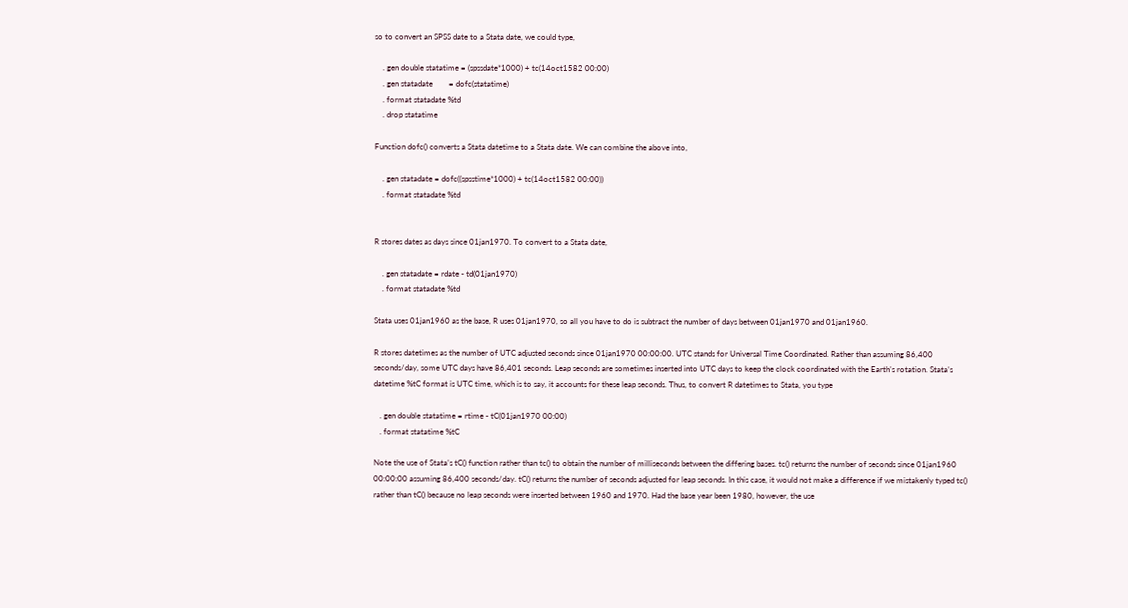so to convert an SPSS date to a Stata date, we could type,

    . gen double statatime = (spssdate*1000) + tc(14oct1582 00:00)
    . gen statadate        = dofc(statatime)
    . format statadate %td
    . drop statatime

Function dofc() converts a Stata datetime to a Stata date. We can combine the above into,

    . gen statadate = dofc((spsstime*1000) + tc(14oct1582 00:00))
    . format statadate %td


R stores dates as days since 01jan1970. To convert to a Stata date,

    . gen statadate = rdate - td(01jan1970)
    . format statadate %td

Stata uses 01jan1960 as the base, R uses 01jan1970, so all you have to do is subtract the number of days between 01jan1970 and 01jan1960.

R stores datetimes as the number of UTC adjusted seconds since 01jan1970 00:00:00. UTC stands for Universal Time Coordinated. Rather than assuming 86,400 seconds/day, some UTC days have 86,401 seconds. Leap seconds are sometimes inserted into UTC days to keep the clock coordinated with the Earth’s rotation. Stata’s datetime %tC format is UTC time, which is to say, it accounts for these leap seconds. Thus, to convert R datetimes to Stata, you type

   . gen double statatime = rtime - tC(01jan1970 00:00)
   . format statatime %tC

Note the use of Stata’s tC() function rather than tc() to obtain the number of milliseconds between the differing bases. tc() returns the number of seconds since 01jan1960 00:00:00 assuming 86,400 seconds/day. tC() returns the number of seconds adjusted for leap seconds. In this case, it would not make a difference if we mistakenly typed tc() rather than tC() because no leap seconds were inserted between 1960 and 1970. Had the base year been 1980, however, the use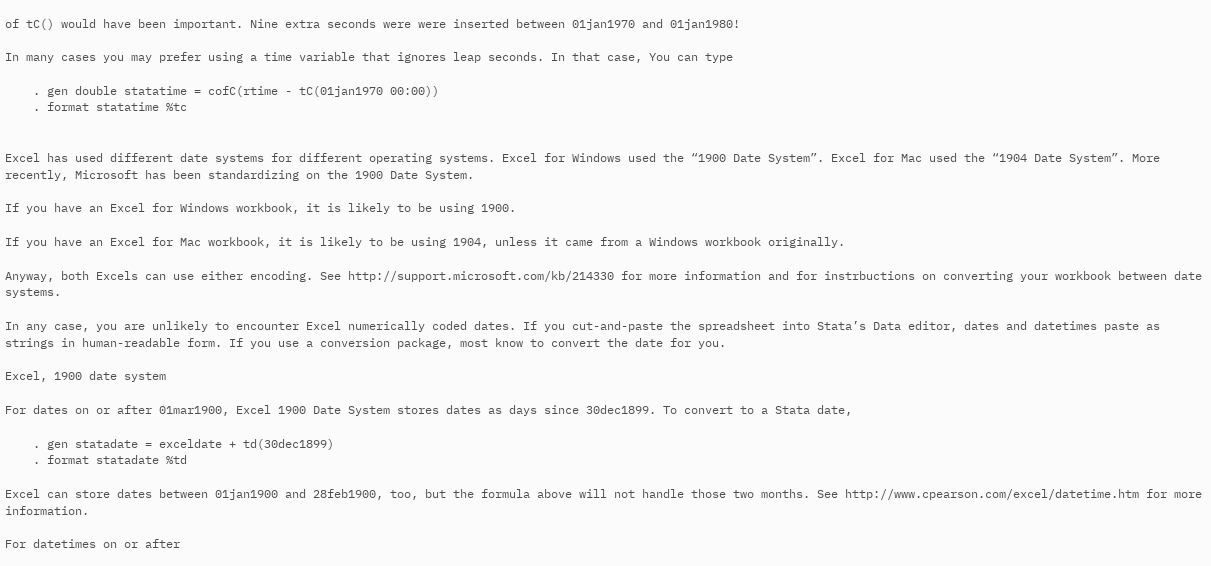of tC() would have been important. Nine extra seconds were were inserted between 01jan1970 and 01jan1980!

In many cases you may prefer using a time variable that ignores leap seconds. In that case, You can type

    . gen double statatime = cofC(rtime - tC(01jan1970 00:00))
    . format statatime %tc


Excel has used different date systems for different operating systems. Excel for Windows used the “1900 Date System”. Excel for Mac used the “1904 Date System”. More recently, Microsoft has been standardizing on the 1900 Date System.

If you have an Excel for Windows workbook, it is likely to be using 1900.

If you have an Excel for Mac workbook, it is likely to be using 1904, unless it came from a Windows workbook originally.

Anyway, both Excels can use either encoding. See http://support.microsoft.com/kb/214330 for more information and for instrbuctions on converting your workbook between date systems.

In any case, you are unlikely to encounter Excel numerically coded dates. If you cut-and-paste the spreadsheet into Stata’s Data editor, dates and datetimes paste as strings in human-readable form. If you use a conversion package, most know to convert the date for you.

Excel, 1900 date system

For dates on or after 01mar1900, Excel 1900 Date System stores dates as days since 30dec1899. To convert to a Stata date,

    . gen statadate = exceldate + td(30dec1899)
    . format statadate %td

Excel can store dates between 01jan1900 and 28feb1900, too, but the formula above will not handle those two months. See http://www.cpearson.com/excel/datetime.htm for more information.

For datetimes on or after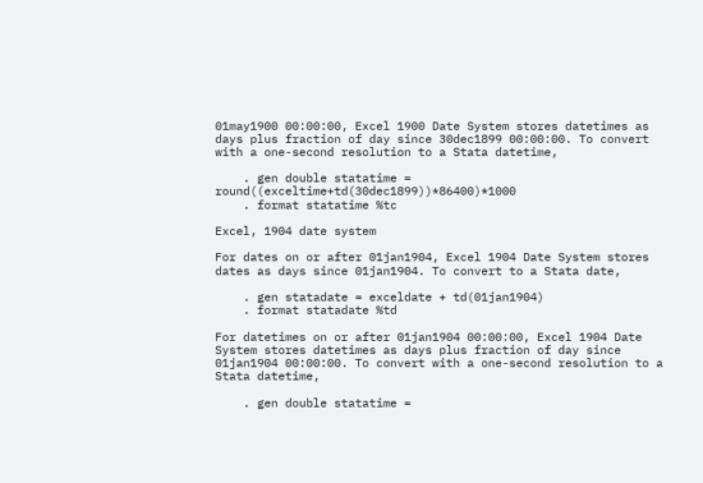01may1900 00:00:00, Excel 1900 Date System stores datetimes as days plus fraction of day since 30dec1899 00:00:00. To convert with a one-second resolution to a Stata datetime,

    . gen double statatime = round((exceltime+td(30dec1899))*86400)*1000
    . format statatime %tc

Excel, 1904 date system

For dates on or after 01jan1904, Excel 1904 Date System stores dates as days since 01jan1904. To convert to a Stata date,

    . gen statadate = exceldate + td(01jan1904)
    . format statadate %td

For datetimes on or after 01jan1904 00:00:00, Excel 1904 Date System stores datetimes as days plus fraction of day since 01jan1904 00:00:00. To convert with a one-second resolution to a Stata datetime,

    . gen double statatime =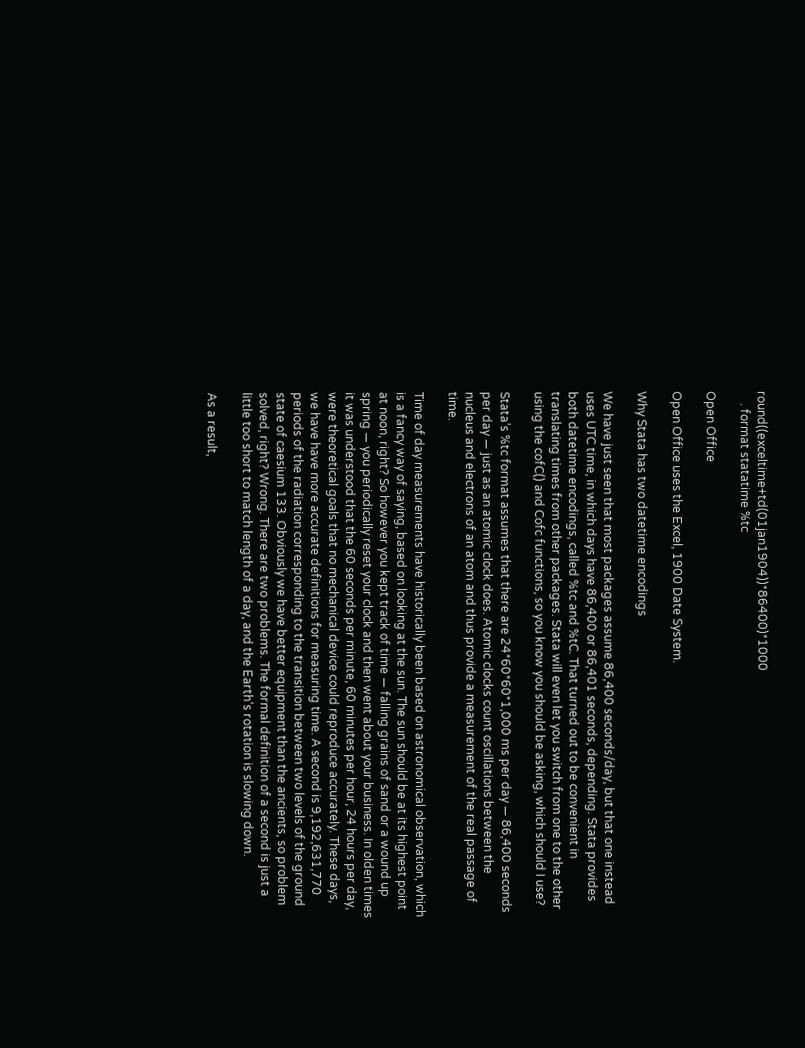round((exceltime+td(01jan1904))*86400)*1000
    . format statatime %tc

Open Office

Open Office uses the Excel, 1900 Date System.

Why Stata has two datetime encodings

We have just seen that most packages assume 86,400 seconds/day, but that one instead uses UTC time, in which days have 86,400 or 86,401 seconds, depending. Stata provides both datetime encodings, called %tc and %tC. That turned out to be convenient in translating times from other packages. Stata will even let you switch from one to the other using the cofC() and Cofc functions, so you know you should be asking, which should I use?

Stata’s %tc format assumes that there are 24*60*60*1,000 ms per day — 86,400 seconds per day — just as an atomic clock does. Atomic clocks count oscillations between the nucleus and electrons of an atom and thus provide a measurement of the real passage of time.

Time of day measurements have historically been based on astronomical observation, which is a fancy way of saying, based on looking at the sun. The sun should be at its highest point at noon, right? So however you kept track of time — falling grains of sand or a wound up spring — you periodically reset your clock and then went about your business. In olden times it was understood that the 60 seconds per minute, 60 minutes per hour, 24 hours per day, were theoretical goals that no mechanical device could reproduce accurately. These days, we have have more accurate definitions for measuring time. A second is 9,192,631,770 periods of the radiation corresponding to the transition between two levels of the ground state of caesium 133. Obviously we have better equipment than the ancients, so problem solved, right? Wrong. There are two problems. The formal definition of a second is just a little too short to match length of a day, and the Earth’s rotation is slowing down.

As a result,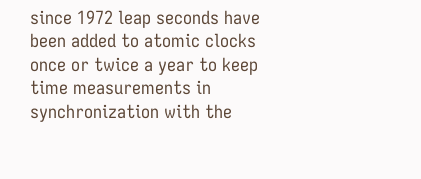since 1972 leap seconds have been added to atomic clocks once or twice a year to keep time measurements in synchronization with the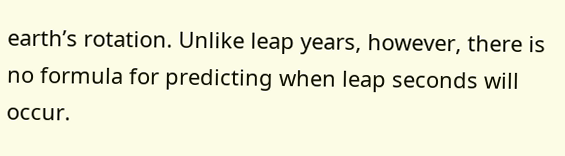earth’s rotation. Unlike leap years, however, there is no formula for predicting when leap seconds will occur.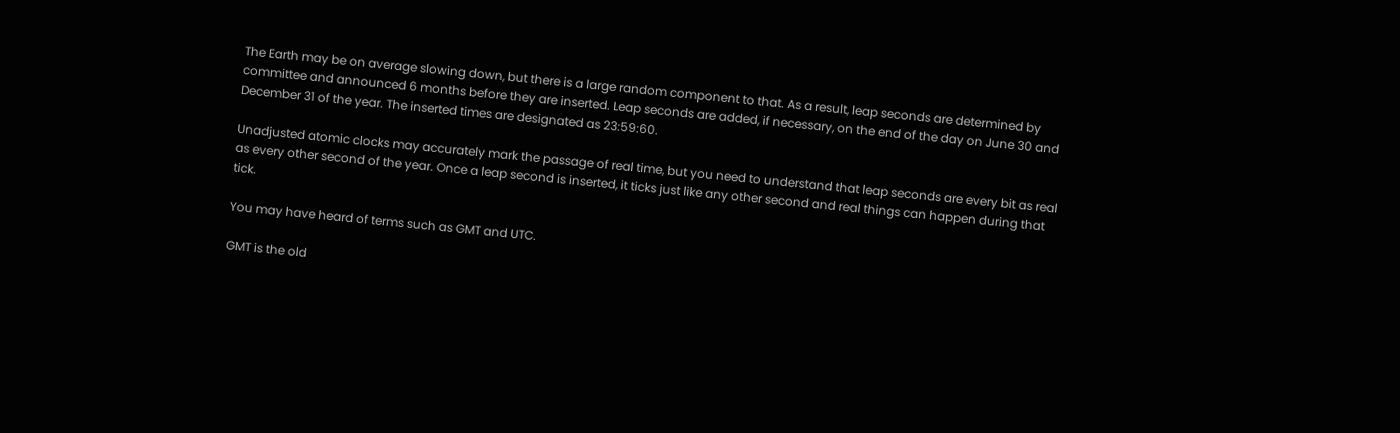The Earth may be on average slowing down, but there is a large random component to that. As a result, leap seconds are determined by committee and announced 6 months before they are inserted. Leap seconds are added, if necessary, on the end of the day on June 30 and December 31 of the year. The inserted times are designated as 23:59:60.

Unadjusted atomic clocks may accurately mark the passage of real time, but you need to understand that leap seconds are every bit as real as every other second of the year. Once a leap second is inserted, it ticks just like any other second and real things can happen during that tick.

You may have heard of terms such as GMT and UTC.

GMT is the old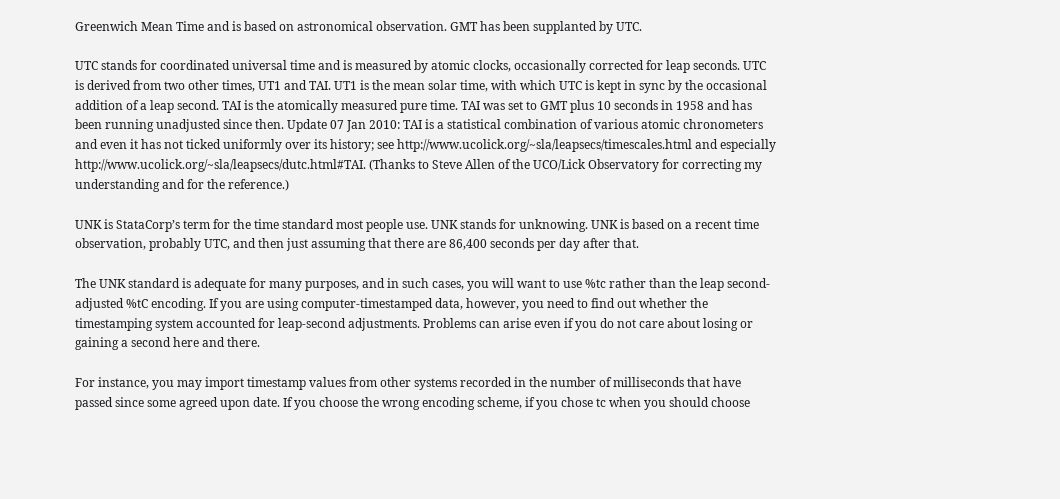Greenwich Mean Time and is based on astronomical observation. GMT has been supplanted by UTC.

UTC stands for coordinated universal time and is measured by atomic clocks, occasionally corrected for leap seconds. UTC is derived from two other times, UT1 and TAI. UT1 is the mean solar time, with which UTC is kept in sync by the occasional addition of a leap second. TAI is the atomically measured pure time. TAI was set to GMT plus 10 seconds in 1958 and has been running unadjusted since then. Update 07 Jan 2010: TAI is a statistical combination of various atomic chronometers and even it has not ticked uniformly over its history; see http://www.ucolick.org/~sla/leapsecs/timescales.html and especially http://www.ucolick.org/~sla/leapsecs/dutc.html#TAI. (Thanks to Steve Allen of the UCO/Lick Observatory for correcting my understanding and for the reference.)

UNK is StataCorp’s term for the time standard most people use. UNK stands for unknowing. UNK is based on a recent time observation, probably UTC, and then just assuming that there are 86,400 seconds per day after that.

The UNK standard is adequate for many purposes, and in such cases, you will want to use %tc rather than the leap second-adjusted %tC encoding. If you are using computer-timestamped data, however, you need to find out whether the timestamping system accounted for leap-second adjustments. Problems can arise even if you do not care about losing or gaining a second here and there.

For instance, you may import timestamp values from other systems recorded in the number of milliseconds that have passed since some agreed upon date. If you choose the wrong encoding scheme, if you chose tc when you should choose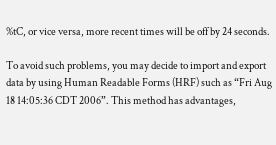%tC, or vice versa, more recent times will be off by 24 seconds.

To avoid such problems, you may decide to import and export data by using Human Readable Forms (HRF) such as “Fri Aug 18 14:05:36 CDT 2006”. This method has advantages,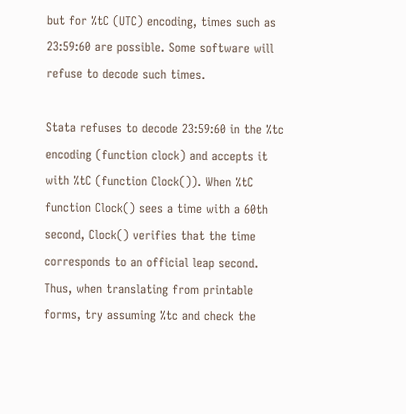but for %tC (UTC) encoding, times such as 23:59:60 are possible. Some software will refuse to decode such times.

Stata refuses to decode 23:59:60 in the %tc encoding (function clock) and accepts it with %tC (function Clock()). When %tC function Clock() sees a time with a 60th second, Clock() verifies that the time corresponds to an official leap second. Thus, when translating from printable forms, try assuming %tc and check the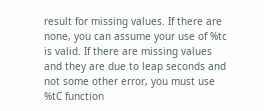result for missing values. If there are none, you can assume your use of %tc is valid. If there are missing values and they are due to leap seconds and not some other error, you must use %tC function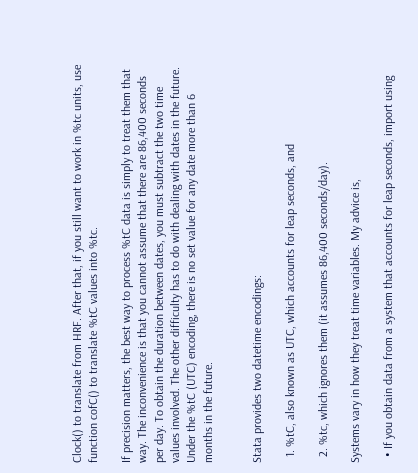Clock() to translate from HRF. After that, if you still want to work in %tc units, use function cofC() to translate %tC values into %tc.

If precision matters, the best way to process %tC data is simply to treat them that way. The inconvenience is that you cannot assume that there are 86,400 seconds per day. To obtain the duration between dates, you must subtract the two time values involved. The other difficulty has to do with dealing with dates in the future. Under the %tC (UTC) encoding, there is no set value for any date more than 6 months in the future.


Stata provides two datetime encodings:

  1. %tC, also known as UTC, which accounts for leap seconds, and

  2. %tc, which ignores them (it assumes 86,400 seconds/day).

Systems vary in how they treat time variables. My advice is,

  • If you obtain data from a system that accounts for leap seconds, import using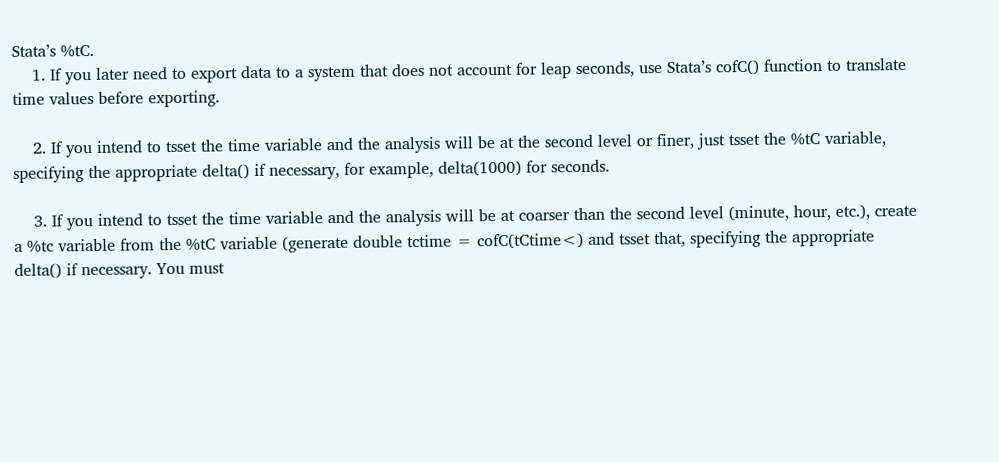Stata’s %tC.
    1. If you later need to export data to a system that does not account for leap seconds, use Stata’s cofC() function to translate time values before exporting.

    2. If you intend to tsset the time variable and the analysis will be at the second level or finer, just tsset the %tC variable, specifying the appropriate delta() if necessary, for example, delta(1000) for seconds.

    3. If you intend to tsset the time variable and the analysis will be at coarser than the second level (minute, hour, etc.), create a %tc variable from the %tC variable (generate double tctime = cofC(tCtime<) and tsset that, specifying the appropriate delta() if necessary. You must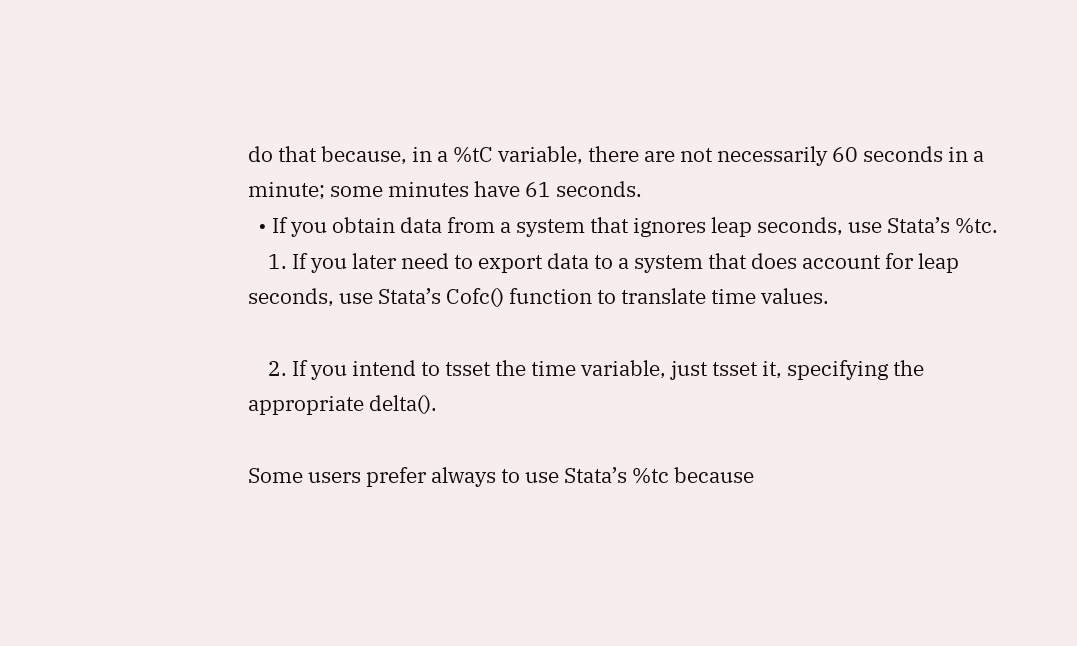do that because, in a %tC variable, there are not necessarily 60 seconds in a minute; some minutes have 61 seconds.
  • If you obtain data from a system that ignores leap seconds, use Stata’s %tc.
    1. If you later need to export data to a system that does account for leap seconds, use Stata’s Cofc() function to translate time values.

    2. If you intend to tsset the time variable, just tsset it, specifying the appropriate delta().

Some users prefer always to use Stata’s %tc because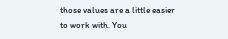those values are a little easier to work with. You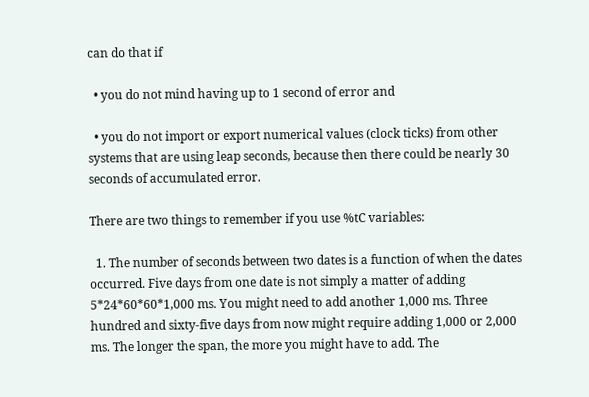can do that if

  • you do not mind having up to 1 second of error and

  • you do not import or export numerical values (clock ticks) from other systems that are using leap seconds, because then there could be nearly 30 seconds of accumulated error.

There are two things to remember if you use %tC variables:

  1. The number of seconds between two dates is a function of when the dates occurred. Five days from one date is not simply a matter of adding 5*24*60*60*1,000 ms. You might need to add another 1,000 ms. Three hundred and sixty-five days from now might require adding 1,000 or 2,000 ms. The longer the span, the more you might have to add. The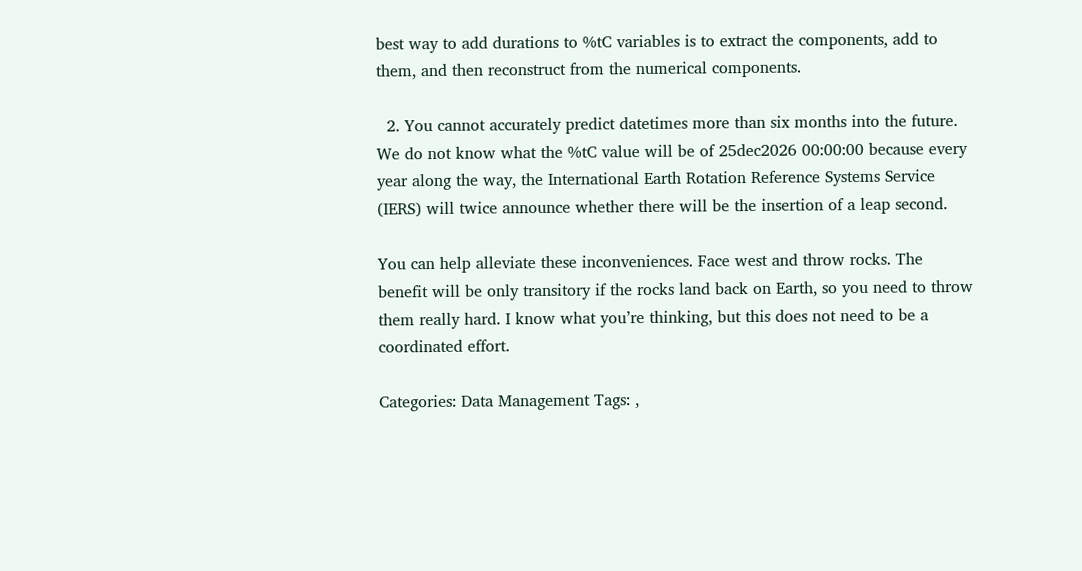best way to add durations to %tC variables is to extract the components, add to them, and then reconstruct from the numerical components.

  2. You cannot accurately predict datetimes more than six months into the future. We do not know what the %tC value will be of 25dec2026 00:00:00 because every year along the way, the International Earth Rotation Reference Systems Service (IERS) will twice announce whether there will be the insertion of a leap second.

You can help alleviate these inconveniences. Face west and throw rocks. The benefit will be only transitory if the rocks land back on Earth, so you need to throw them really hard. I know what you’re thinking, but this does not need to be a coordinated effort.

Categories: Data Management Tags: ,